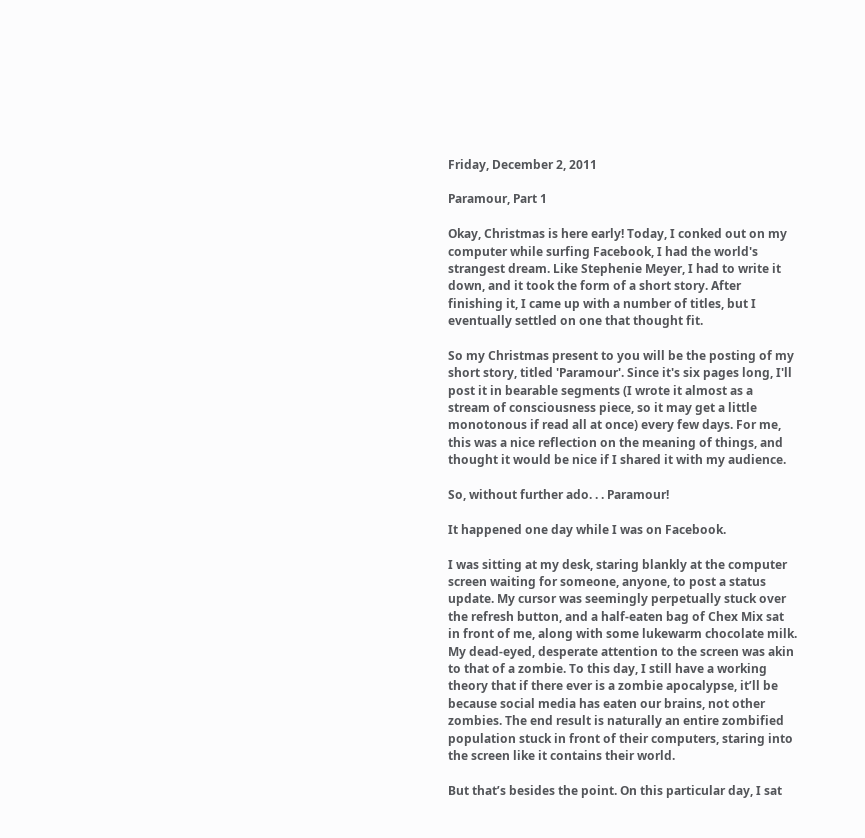Friday, December 2, 2011

Paramour, Part 1

Okay, Christmas is here early! Today, I conked out on my computer while surfing Facebook, I had the world's strangest dream. Like Stephenie Meyer, I had to write it down, and it took the form of a short story. After finishing it, I came up with a number of titles, but I eventually settled on one that thought fit.

So my Christmas present to you will be the posting of my short story, titled 'Paramour'. Since it's six pages long, I'll post it in bearable segments (I wrote it almost as a stream of consciousness piece, so it may get a little monotonous if read all at once) every few days. For me, this was a nice reflection on the meaning of things, and thought it would be nice if I shared it with my audience.

So, without further ado. . . Paramour!

It happened one day while I was on Facebook.

I was sitting at my desk, staring blankly at the computer screen waiting for someone, anyone, to post a status update. My cursor was seemingly perpetually stuck over the refresh button, and a half-eaten bag of Chex Mix sat in front of me, along with some lukewarm chocolate milk. My dead-eyed, desperate attention to the screen was akin to that of a zombie. To this day, I still have a working theory that if there ever is a zombie apocalypse, it’ll be because social media has eaten our brains, not other zombies. The end result is naturally an entire zombified population stuck in front of their computers, staring into the screen like it contains their world.

But that’s besides the point. On this particular day, I sat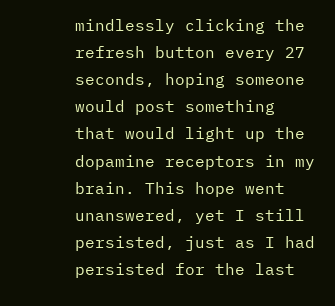mindlessly clicking the refresh button every 27 seconds, hoping someone would post something that would light up the dopamine receptors in my brain. This hope went unanswered, yet I still persisted, just as I had persisted for the last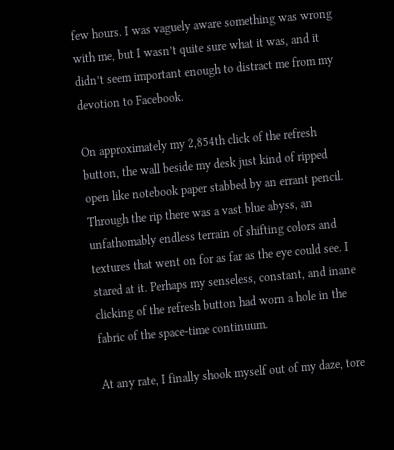few hours. I was vaguely aware something was wrong with me, but I wasn’t quite sure what it was, and it didn’t seem important enough to distract me from my devotion to Facebook.

On approximately my 2,854th click of the refresh button, the wall beside my desk just kind of ripped open like notebook paper stabbed by an errant pencil. Through the rip there was a vast blue abyss, an unfathomably endless terrain of shifting colors and textures that went on for as far as the eye could see. I stared at it. Perhaps my senseless, constant, and inane clicking of the refresh button had worn a hole in the fabric of the space-time continuum.

At any rate, I finally shook myself out of my daze, tore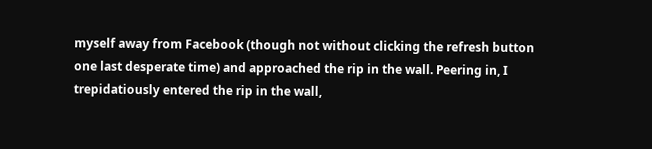myself away from Facebook (though not without clicking the refresh button one last desperate time) and approached the rip in the wall. Peering in, I trepidatiously entered the rip in the wall,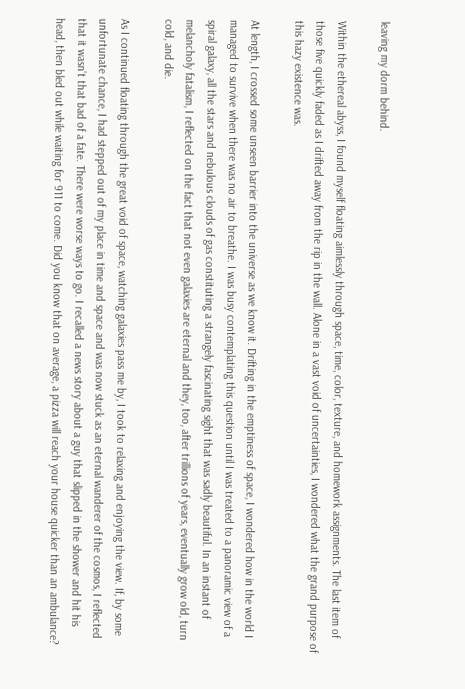leaving my dorm behind.

Within the ethereal abyss, I found myself floating aimlessly through space, time, color, texture, and homework assignments. The last item of those five quickly faded as I drifted away from the rip in the wall. Alone in a vast void of uncertainties, I wondered what the grand purpose of this hazy existence was.

At length, I crossed some unseen barrier into the universe as we know it. Drifting in the emptiness of space, I wondered how in the world I managed to survive when there was no air to breathe. I was busy contemplating this question until I was treated to a panoramic view of a spiral galaxy, all the stars and nebulous clouds of gas constituting a strangely fascinating sight that was sadly beautiful. In an instant of melancholy fatalism, I reflected on the fact that not even galaxies are eternal and they, too, after trillions of years, eventually grow old, turn cold, and die.

As I continued floating through the great void of space, watching galaxies pass me by, I took to relaxing and enjoying the view. If, by some unfortunate chance, I had stepped out of my place in time and space and was now stuck as an eternal wanderer of the cosmos, I reflected that it wasn’t that bad of a fate. There were worse ways to go. I recalled a news story about a guy that slipped in the shower and hit his head, then bled out while waiting for 911 to come. Did you know that on average, a pizza will reach your house quicker than an ambulance?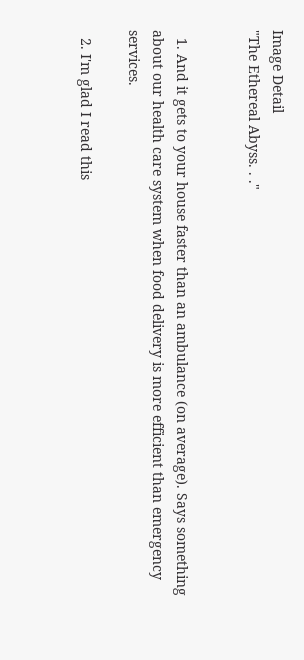Image Detail
"The Ethereal Abyss. . ."


  1. And it gets to your house faster than an ambulance (on average). Says something about our health care system when food delivery is more efficient than emergency services.

  2. I'm glad I read this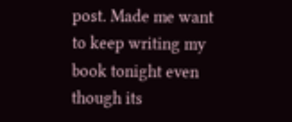post. Made me want to keep writing my book tonight even though its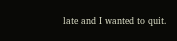late and I wanted to quit.